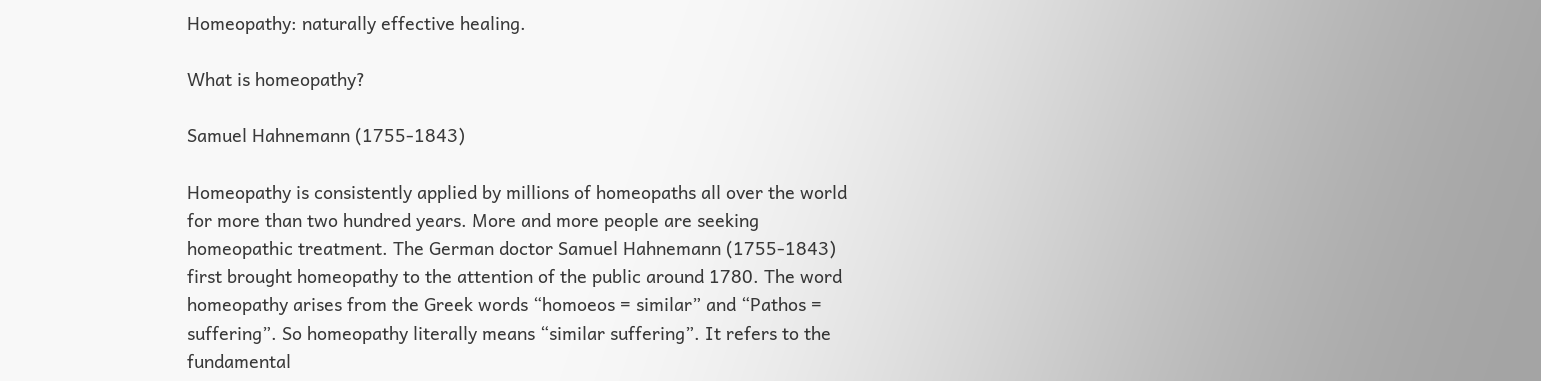Homeopathy: naturally effective healing.

What is homeopathy?

Samuel Hahnemann (1755-1843)

Homeopathy is consistently applied by millions of homeopaths all over the world for more than two hundred years. More and more people are seeking homeopathic treatment. The German doctor Samuel Hahnemann (1755-1843) first brought homeopathy to the attention of the public around 1780. The word homeopathy arises from the Greek words “homoeos = similar” and “Pathos = suffering”. So homeopathy literally means “similar suffering”. It refers to the fundamental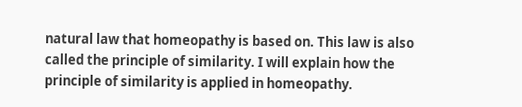natural law that homeopathy is based on. This law is also called the principle of similarity. I will explain how the principle of similarity is applied in homeopathy.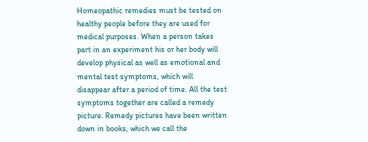Homeopathic remedies must be tested on healthy people before they are used for medical purposes. When a person takes part in an experiment his or her body will develop physical as well as emotional and mental test symptoms, which will disappear after a period of time. All the test symptoms together are called a remedy picture. Remedy pictures have been written down in books, which we call the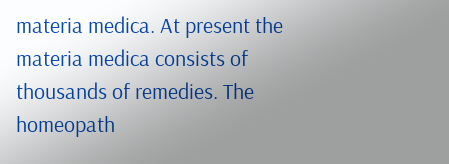materia medica. At present the materia medica consists of thousands of remedies. The homeopath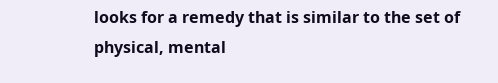looks for a remedy that is similar to the set of physical, mental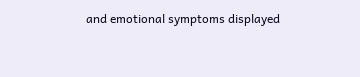and emotional symptoms displayed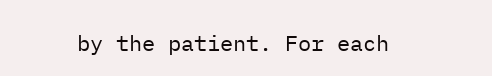by the patient. For each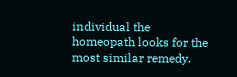individual the homeopath looks for the most similar remedy.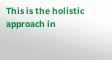This is the holistic approach in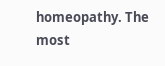homeopathy. The most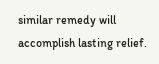similar remedy will accomplish lasting relief.